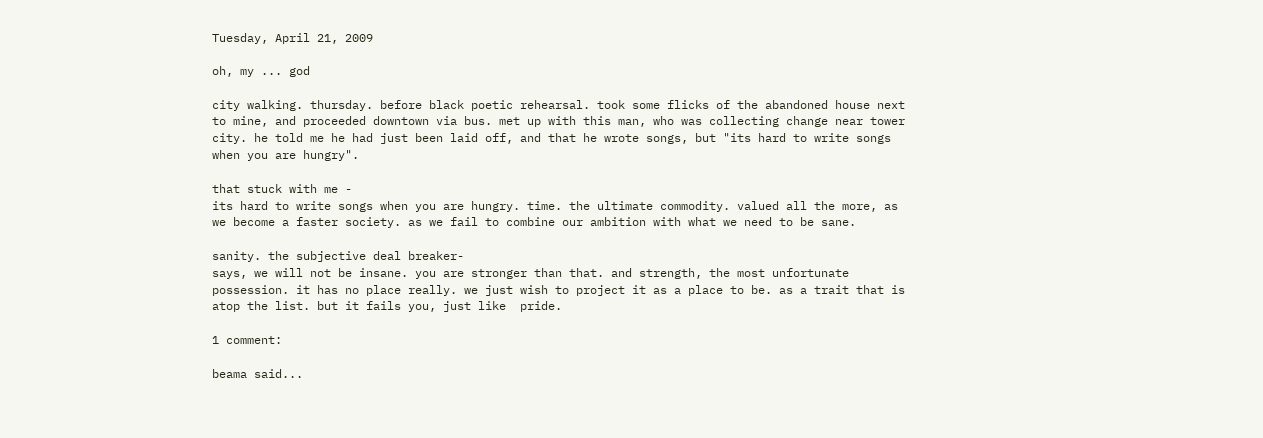Tuesday, April 21, 2009

oh, my ... god

city walking. thursday. before black poetic rehearsal. took some flicks of the abandoned house next to mine, and proceeded downtown via bus. met up with this man, who was collecting change near tower city. he told me he had just been laid off, and that he wrote songs, but "its hard to write songs when you are hungry".

that stuck with me -
its hard to write songs when you are hungry. time. the ultimate commodity. valued all the more, as we become a faster society. as we fail to combine our ambition with what we need to be sane.

sanity. the subjective deal breaker-
says, we will not be insane. you are stronger than that. and strength, the most unfortunate possession. it has no place really. we just wish to project it as a place to be. as a trait that is atop the list. but it fails you, just like  pride.

1 comment:

beama said...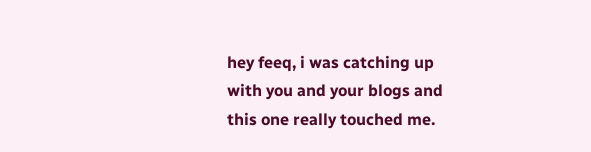hey feeq, i was catching up with you and your blogs and this one really touched me.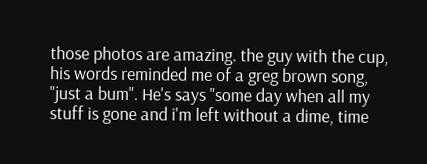those photos are amazing. the guy with the cup, his words reminded me of a greg brown song, "just a bum". He's says "some day when all my stuff is gone and i'm left without a dime, time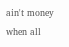ain't money when all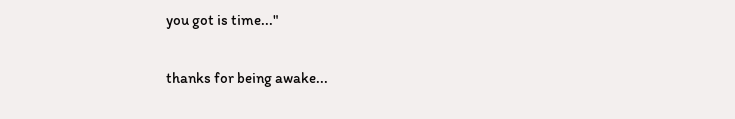you got is time..."

thanks for being awake...